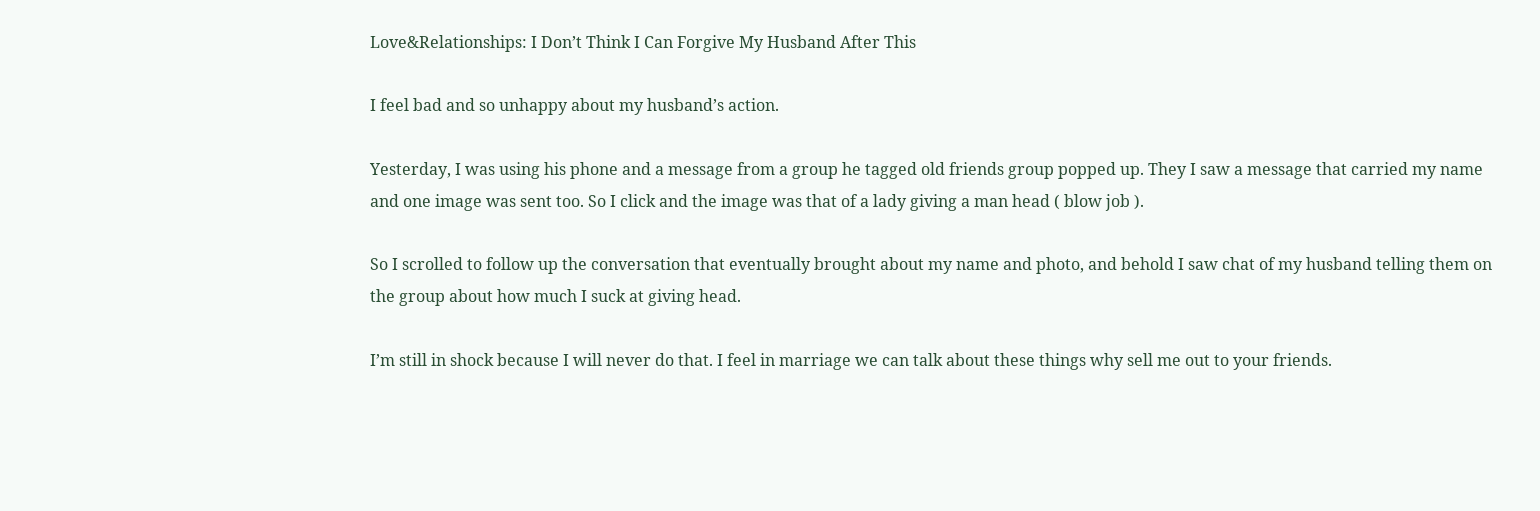Love&Relationships: I Don’t Think I Can Forgive My Husband After This

I feel bad and so unhappy about my husband’s action.

Yesterday, I was using his phone and a message from a group he tagged old friends group popped up. They I saw a message that carried my name and one image was sent too. So I click and the image was that of a lady giving a man head ( blow job ).

So I scrolled to follow up the conversation that eventually brought about my name and photo, and behold I saw chat of my husband telling them on the group about how much I suck at giving head.

I’m still in shock because I will never do that. I feel in marriage we can talk about these things why sell me out to your friends.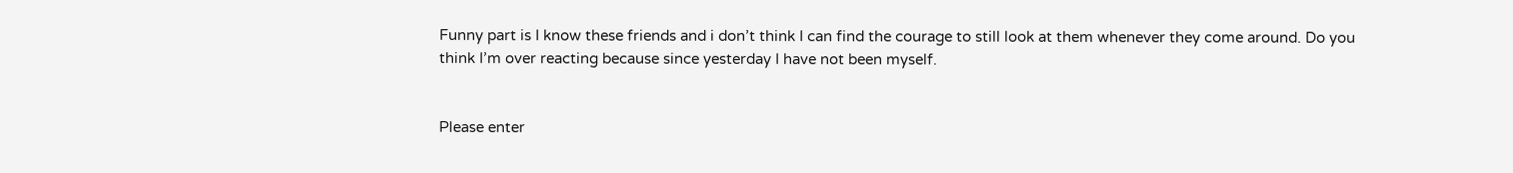Funny part is I know these friends and i don’t think I can find the courage to still look at them whenever they come around. Do you think I’m over reacting because since yesterday I have not been myself.


Please enter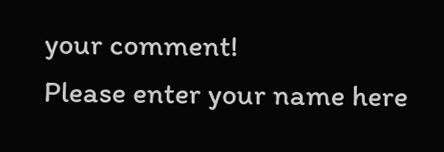your comment!
Please enter your name here